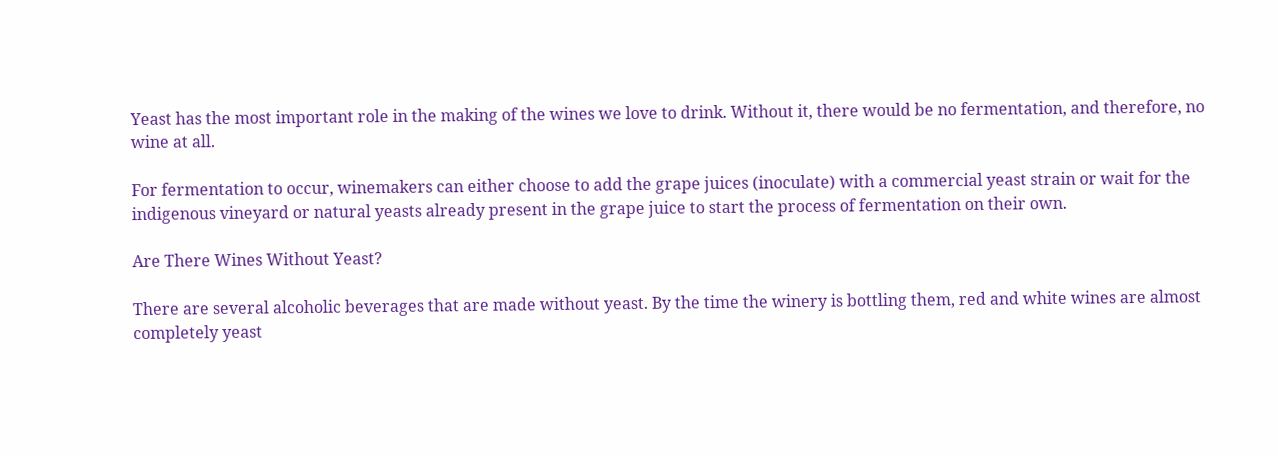Yeast has the most important role in the making of the wines we love to drink. Without it, there would be no fermentation, and therefore, no wine at all.

For fermentation to occur, winemakers can either choose to add the grape juices (inoculate) with a commercial yeast strain or wait for the indigenous vineyard or natural yeasts already present in the grape juice to start the process of fermentation on their own.

Are There Wines Without Yeast?

There are several alcoholic beverages that are made without yeast. By the time the winery is bottling them, red and white wines are almost completely yeast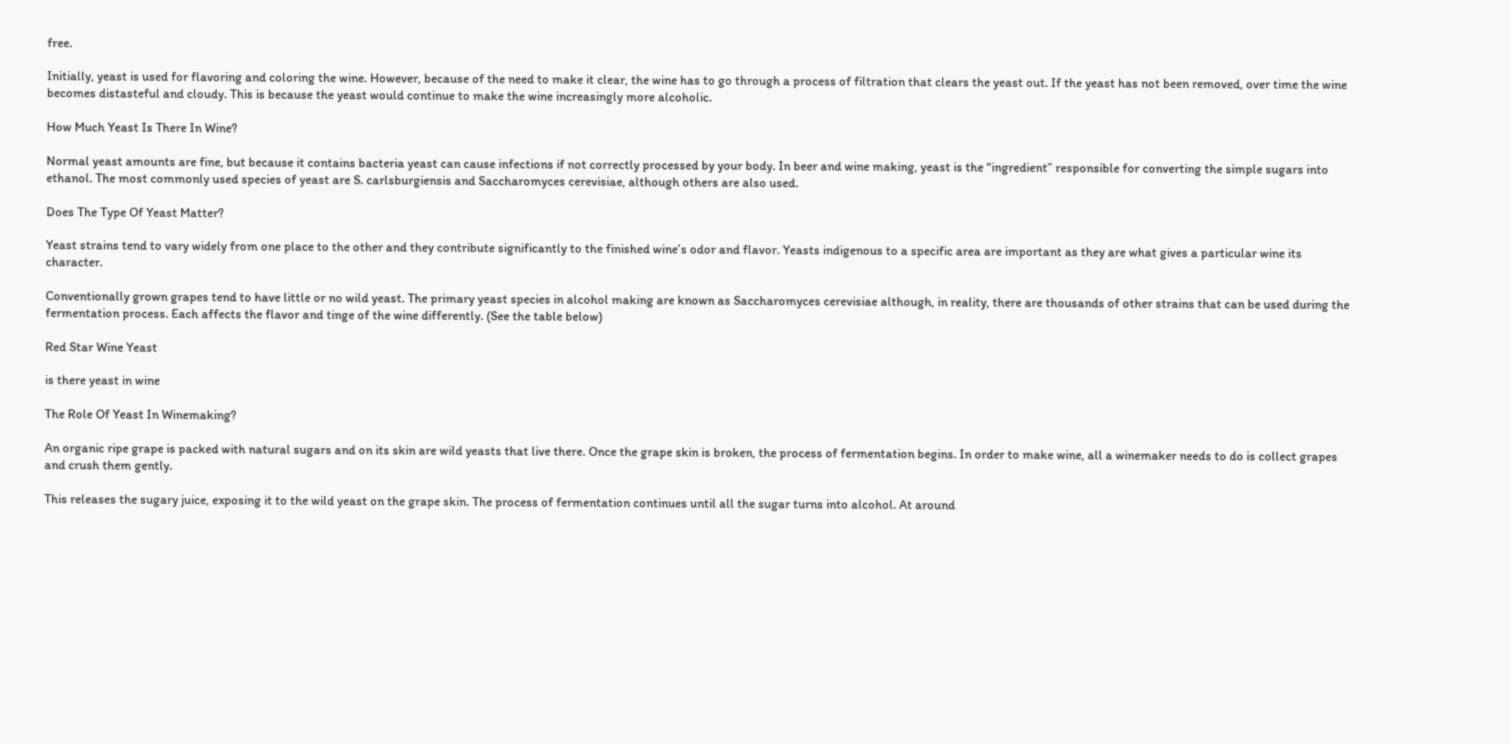free.

Initially, yeast is used for flavoring and coloring the wine. However, because of the need to make it clear, the wine has to go through a process of filtration that clears the yeast out. If the yeast has not been removed, over time the wine becomes distasteful and cloudy. This is because the yeast would continue to make the wine increasingly more alcoholic.

How Much Yeast Is There In Wine?

Normal yeast amounts are fine, but because it contains bacteria yeast can cause infections if not correctly processed by your body. In beer and wine making, yeast is the “ingredient” responsible for converting the simple sugars into ethanol. The most commonly used species of yeast are S. carlsburgiensis and Saccharomyces cerevisiae, although others are also used.

Does The Type Of Yeast Matter?

Yeast strains tend to vary widely from one place to the other and they contribute significantly to the finished wine’s odor and flavor. Yeasts indigenous to a specific area are important as they are what gives a particular wine its character.

Conventionally grown grapes tend to have little or no wild yeast. The primary yeast species in alcohol making are known as Saccharomyces cerevisiae although, in reality, there are thousands of other strains that can be used during the fermentation process. Each affects the flavor and tinge of the wine differently. (See the table below)

Red Star Wine Yeast

is there yeast in wine

The Role Of Yeast In Winemaking?

An organic ripe grape is packed with natural sugars and on its skin are wild yeasts that live there. Once the grape skin is broken, the process of fermentation begins. In order to make wine, all a winemaker needs to do is collect grapes and crush them gently.

This releases the sugary juice, exposing it to the wild yeast on the grape skin. The process of fermentation continues until all the sugar turns into alcohol. At around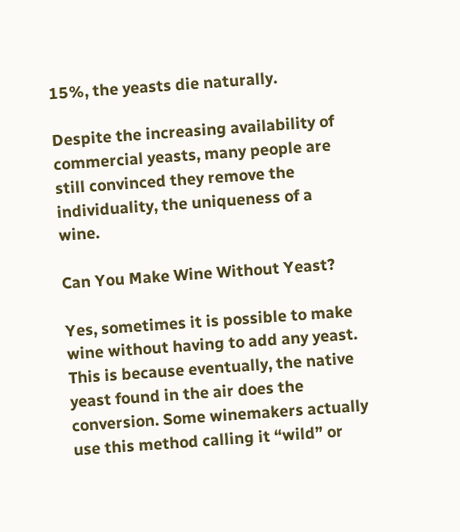15%, the yeasts die naturally.

Despite the increasing availability of commercial yeasts, many people are still convinced they remove the individuality, the uniqueness of a wine.

Can You Make Wine Without Yeast?

Yes, sometimes it is possible to make wine without having to add any yeast. This is because eventually, the native yeast found in the air does the conversion. Some winemakers actually use this method calling it “wild” or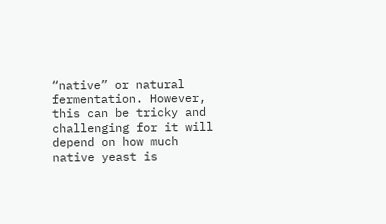“native” or natural fermentation. However, this can be tricky and challenging for it will depend on how much native yeast is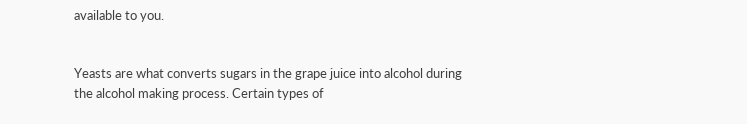available to you.


Yeasts are what converts sugars in the grape juice into alcohol during the alcohol making process. Certain types of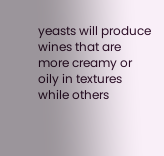yeasts will produce wines that are more creamy or oily in textures while others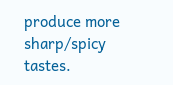produce more sharp/spicy tastes.